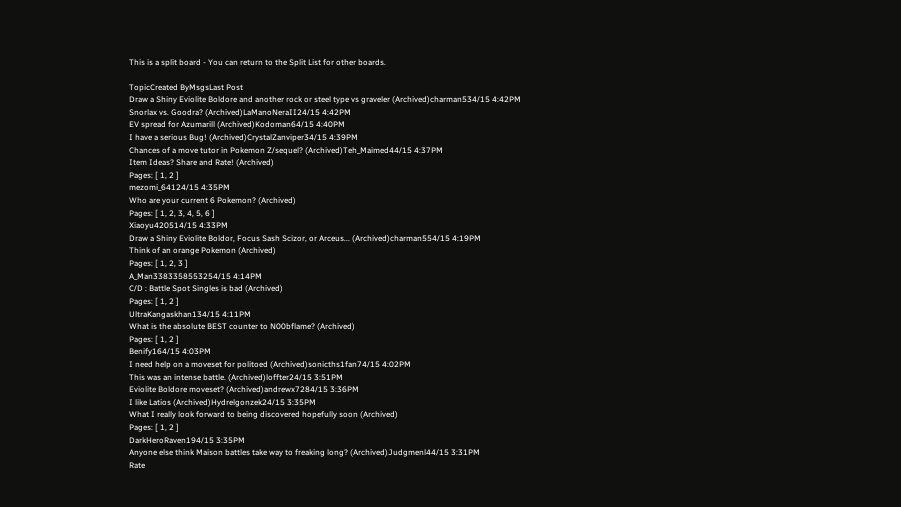This is a split board - You can return to the Split List for other boards.

TopicCreated ByMsgsLast Post
Draw a Shiny Eviolite Boldore and another rock or steel type vs graveler (Archived)charman534/15 4:42PM
Snorlax vs. Goodra? (Archived)LaManoNeraII24/15 4:42PM
EV spread for Azumarill (Archived)Kodoman64/15 4:40PM
I have a serious Bug! (Archived)CrystalZanviper34/15 4:39PM
Chances of a move tutor in Pokemon Z/sequel? (Archived)Teh_Maimed44/15 4:37PM
Item Ideas? Share and Rate! (Archived)
Pages: [ 1, 2 ]
mezomi_64124/15 4:35PM
Who are your current 6 Pokemon? (Archived)
Pages: [ 1, 2, 3, 4, 5, 6 ]
Xiaoyu420514/15 4:33PM
Draw a Shiny Eviolite Boldor, Focus Sash Scizor, or Arceus... (Archived)charman554/15 4:19PM
Think of an orange Pokemon (Archived)
Pages: [ 1, 2, 3 ]
A_Man3383358553254/15 4:14PM
C/D : Battle Spot Singles is bad (Archived)
Pages: [ 1, 2 ]
UltraKangaskhan134/15 4:11PM
What is the absolute BEST counter to N00bflame? (Archived)
Pages: [ 1, 2 ]
Benify164/15 4:03PM
I need help on a moveset for politoed (Archived)sonicths1fan74/15 4:02PM
This was an intense battle. (Archived)loffter24/15 3:51PM
Eviolite Boldore moveset? (Archived)andrewx7284/15 3:36PM
I like Latios (Archived)Hydrelgonzek24/15 3:35PM
What I really look forward to being discovered hopefully soon (Archived)
Pages: [ 1, 2 ]
DarkHeroRaven194/15 3:35PM
Anyone else think Maison battles take way to freaking long? (Archived)Judgmenl44/15 3:31PM
Rate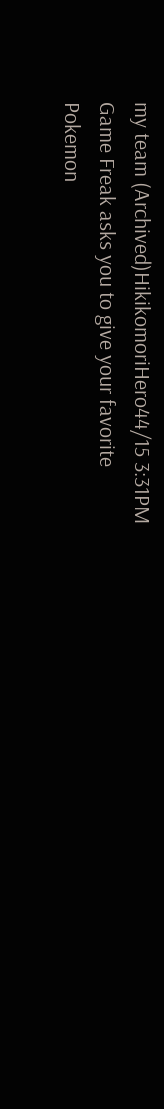my team (Archived)HikikomoriHero44/15 3:31PM
Game Freak asks you to give your favorite Pokemon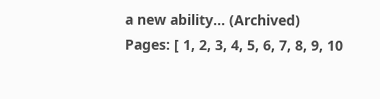a new ability... (Archived)
Pages: [ 1, 2, 3, 4, 5, 6, 7, 8, 9, 10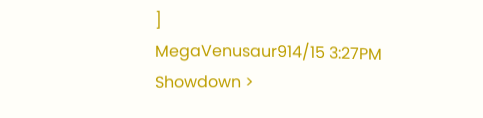]
MegaVenusaur914/15 3:27PM
Showdown >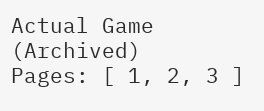Actual Game (Archived)
Pages: [ 1, 2, 3 ]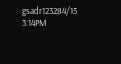gsadr123284/15 3:14PM